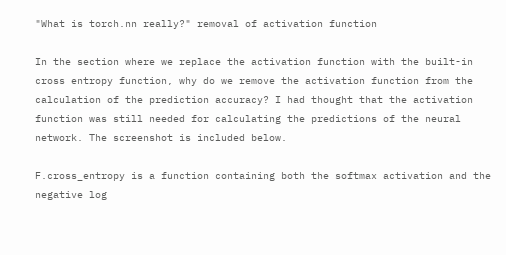"What is torch.nn really?" removal of activation function

In the section where we replace the activation function with the built-in cross entropy function, why do we remove the activation function from the calculation of the prediction accuracy? I had thought that the activation function was still needed for calculating the predictions of the neural network. The screenshot is included below.

F.cross_entropy is a function containing both the softmax activation and the negative log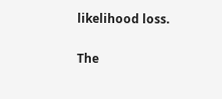likelihood loss.

The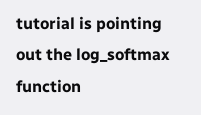tutorial is pointing out the log_softmax function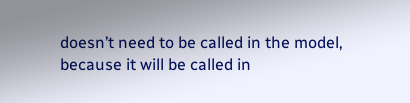doesn’t need to be called in the model, because it will be called in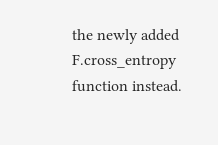the newly added F.cross_entropy function instead.